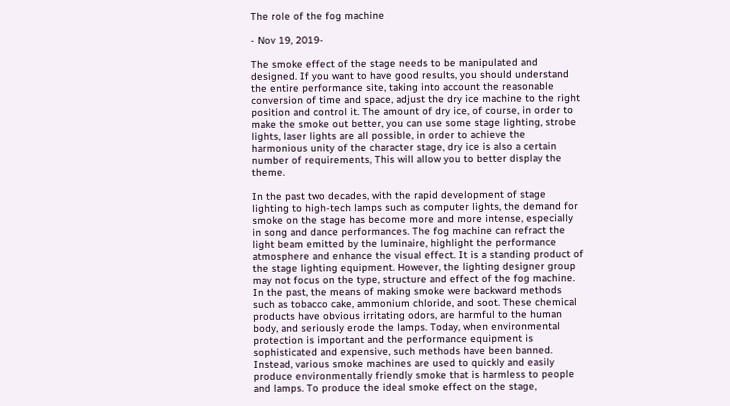The role of the fog machine

- Nov 19, 2019-

The smoke effect of the stage needs to be manipulated and designed. If you want to have good results, you should understand the entire performance site, taking into account the reasonable conversion of time and space, adjust the dry ice machine to the right position and control it. The amount of dry ice, of course, in order to make the smoke out better, you can use some stage lighting, strobe lights, laser lights are all possible, in order to achieve the harmonious unity of the character stage, dry ice is also a certain number of requirements, This will allow you to better display the theme.

In the past two decades, with the rapid development of stage lighting to high-tech lamps such as computer lights, the demand for smoke on the stage has become more and more intense, especially in song and dance performances. The fog machine can refract the light beam emitted by the luminaire, highlight the performance atmosphere and enhance the visual effect. It is a standing product of the stage lighting equipment. However, the lighting designer group may not focus on the type, structure and effect of the fog machine. In the past, the means of making smoke were backward methods such as tobacco cake, ammonium chloride, and soot. These chemical products have obvious irritating odors, are harmful to the human body, and seriously erode the lamps. Today, when environmental protection is important and the performance equipment is sophisticated and expensive, such methods have been banned. Instead, various smoke machines are used to quickly and easily produce environmentally friendly smoke that is harmless to people and lamps. To produce the ideal smoke effect on the stage,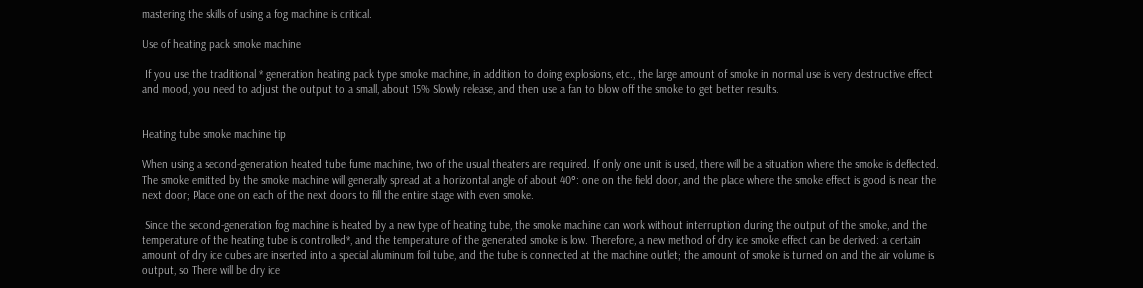mastering the skills of using a fog machine is critical.

Use of heating pack smoke machine

 If you use the traditional * generation heating pack type smoke machine, in addition to doing explosions, etc., the large amount of smoke in normal use is very destructive effect and mood, you need to adjust the output to a small, about 15% Slowly release, and then use a fan to blow off the smoke to get better results.


Heating tube smoke machine tip

When using a second-generation heated tube fume machine, two of the usual theaters are required. If only one unit is used, there will be a situation where the smoke is deflected. The smoke emitted by the smoke machine will generally spread at a horizontal angle of about 40°: one on the field door, and the place where the smoke effect is good is near the next door; Place one on each of the next doors to fill the entire stage with even smoke.

 Since the second-generation fog machine is heated by a new type of heating tube, the smoke machine can work without interruption during the output of the smoke, and the temperature of the heating tube is controlled*, and the temperature of the generated smoke is low. Therefore, a new method of dry ice smoke effect can be derived: a certain amount of dry ice cubes are inserted into a special aluminum foil tube, and the tube is connected at the machine outlet; the amount of smoke is turned on and the air volume is output, so There will be dry ice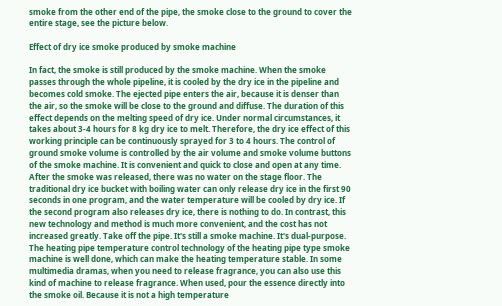smoke from the other end of the pipe, the smoke close to the ground to cover the entire stage, see the picture below.

Effect of dry ice smoke produced by smoke machine

In fact, the smoke is still produced by the smoke machine. When the smoke passes through the whole pipeline, it is cooled by the dry ice in the pipeline and becomes cold smoke. The ejected pipe enters the air, because it is denser than the air, so the smoke will be close to the ground and diffuse. The duration of this effect depends on the melting speed of dry ice. Under normal circumstances, it takes about 3-4 hours for 8 kg dry ice to melt. Therefore, the dry ice effect of this working principle can be continuously sprayed for 3 to 4 hours. The control of ground smoke volume is controlled by the air volume and smoke volume buttons of the smoke machine. It is convenient and quick to close and open at any time. After the smoke was released, there was no water on the stage floor. The traditional dry ice bucket with boiling water can only release dry ice in the first 90 seconds in one program, and the water temperature will be cooled by dry ice. If the second program also releases dry ice, there is nothing to do. In contrast, this new technology and method is much more convenient, and the cost has not increased greatly. Take off the pipe. It's still a smoke machine. It's dual-purpose. The heating pipe temperature control technology of the heating pipe type smoke machine is well done, which can make the heating temperature stable. In some multimedia dramas, when you need to release fragrance, you can also use this kind of machine to release fragrance. When used, pour the essence directly into the smoke oil. Because it is not a high temperature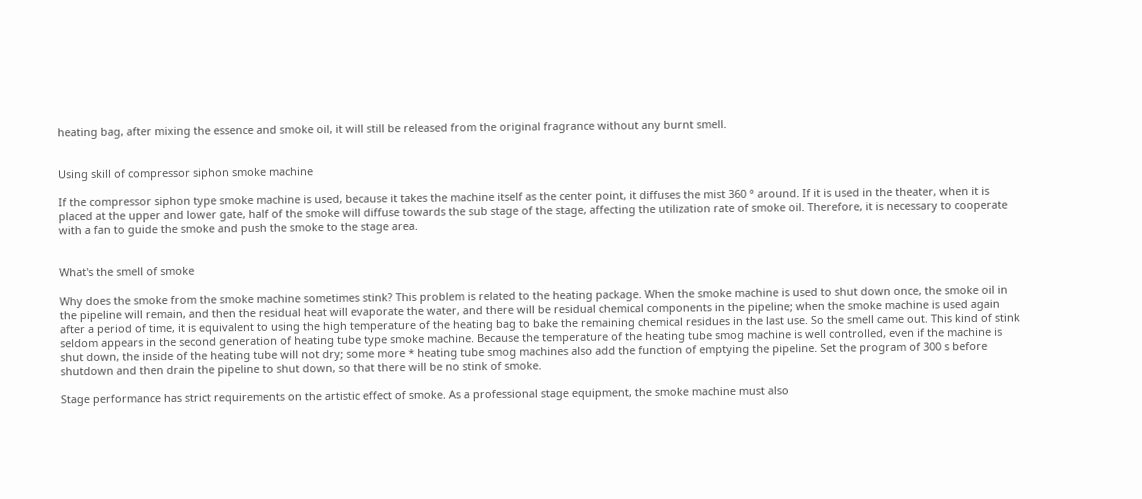heating bag, after mixing the essence and smoke oil, it will still be released from the original fragrance without any burnt smell.


Using skill of compressor siphon smoke machine

If the compressor siphon type smoke machine is used, because it takes the machine itself as the center point, it diffuses the mist 360 ° around. If it is used in the theater, when it is placed at the upper and lower gate, half of the smoke will diffuse towards the sub stage of the stage, affecting the utilization rate of smoke oil. Therefore, it is necessary to cooperate with a fan to guide the smoke and push the smoke to the stage area.


What's the smell of smoke

Why does the smoke from the smoke machine sometimes stink? This problem is related to the heating package. When the smoke machine is used to shut down once, the smoke oil in the pipeline will remain, and then the residual heat will evaporate the water, and there will be residual chemical components in the pipeline; when the smoke machine is used again after a period of time, it is equivalent to using the high temperature of the heating bag to bake the remaining chemical residues in the last use. So the smell came out. This kind of stink seldom appears in the second generation of heating tube type smoke machine. Because the temperature of the heating tube smog machine is well controlled, even if the machine is shut down, the inside of the heating tube will not dry; some more * heating tube smog machines also add the function of emptying the pipeline. Set the program of 300 s before shutdown and then drain the pipeline to shut down, so that there will be no stink of smoke.

Stage performance has strict requirements on the artistic effect of smoke. As a professional stage equipment, the smoke machine must also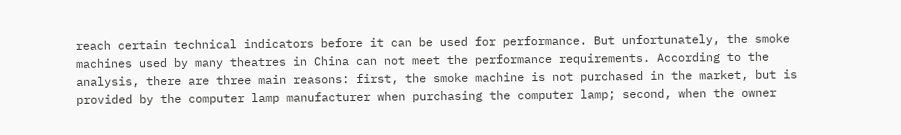reach certain technical indicators before it can be used for performance. But unfortunately, the smoke machines used by many theatres in China can not meet the performance requirements. According to the analysis, there are three main reasons: first, the smoke machine is not purchased in the market, but is provided by the computer lamp manufacturer when purchasing the computer lamp; second, when the owner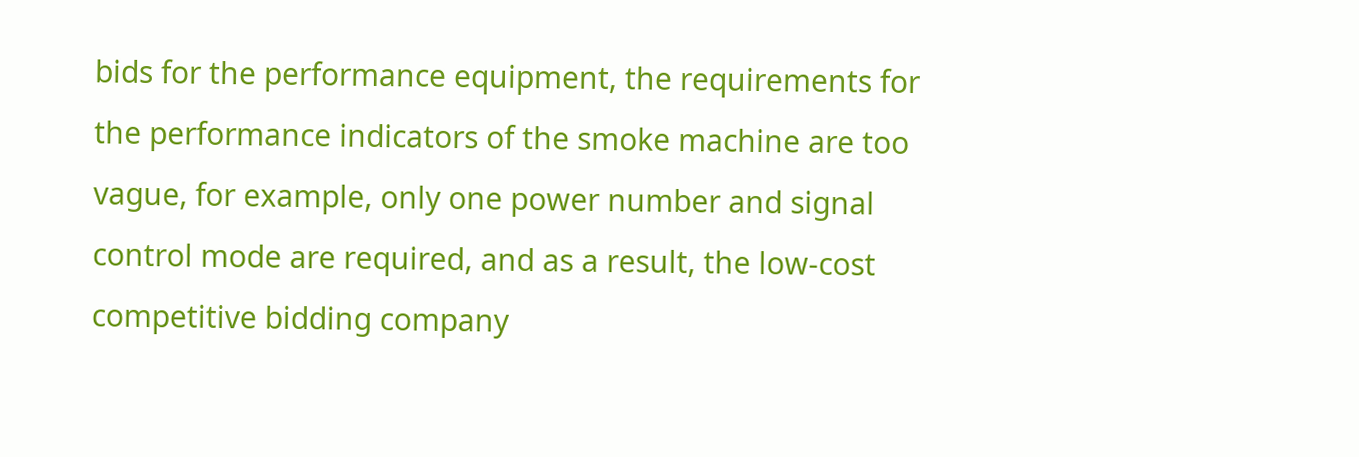bids for the performance equipment, the requirements for the performance indicators of the smoke machine are too vague, for example, only one power number and signal control mode are required, and as a result, the low-cost competitive bidding company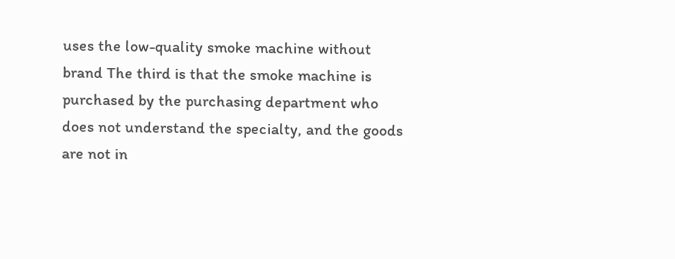uses the low-quality smoke machine without brand The third is that the smoke machine is purchased by the purchasing department who does not understand the specialty, and the goods are not in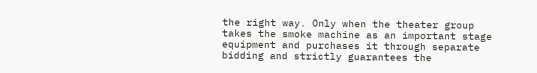the right way. Only when the theater group takes the smoke machine as an important stage equipment and purchases it through separate bidding and strictly guarantees the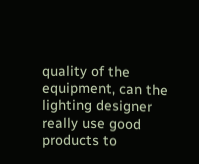quality of the equipment, can the lighting designer really use good products to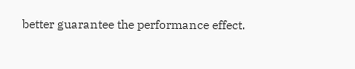better guarantee the performance effect.